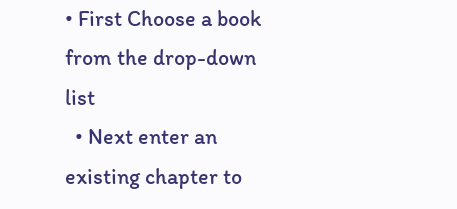• First Choose a book from the drop-down list
  • Next enter an existing chapter to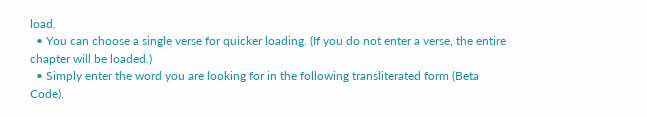load.
  • You can choose a single verse for quicker loading. (If you do not enter a verse, the entire chapter will be loaded.)
  • Simply enter the word you are looking for in the following transliterated form (Beta Code).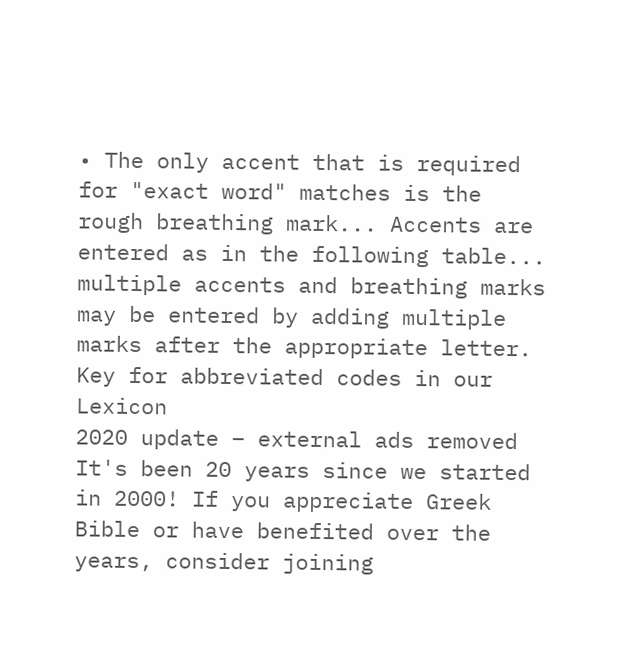• The only accent that is required for "exact word" matches is the rough breathing mark... Accents are entered as in the following table... multiple accents and breathing marks may be entered by adding multiple marks after the appropriate letter.
Key for abbreviated codes in our Lexicon
2020 update – external ads removed
It's been 20 years since we started in 2000! If you appreciate Greek Bible or have benefited over the years, consider joining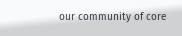our community of core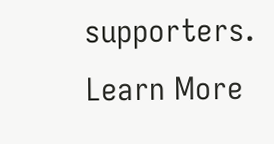supporters.
Learn More